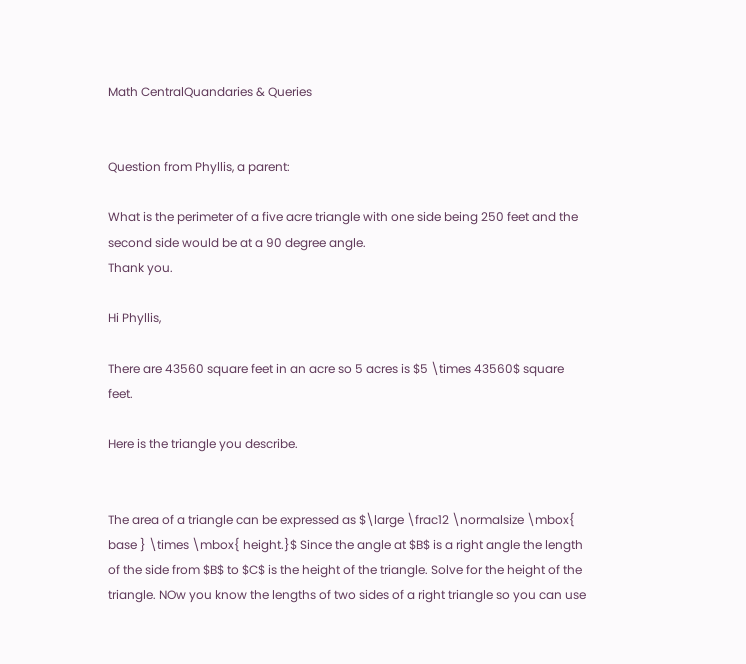Math CentralQuandaries & Queries


Question from Phyllis, a parent:

What is the perimeter of a five acre triangle with one side being 250 feet and the second side would be at a 90 degree angle.
Thank you.

Hi Phyllis,

There are 43560 square feet in an acre so 5 acres is $5 \times 43560$ square feet.

Here is the triangle you describe.


The area of a triangle can be expressed as $\large \frac12 \normalsize \mbox{ base } \times \mbox{ height.}$ Since the angle at $B$ is a right angle the length of the side from $B$ to $C$ is the height of the triangle. Solve for the height of the triangle. NOw you know the lengths of two sides of a right triangle so you can use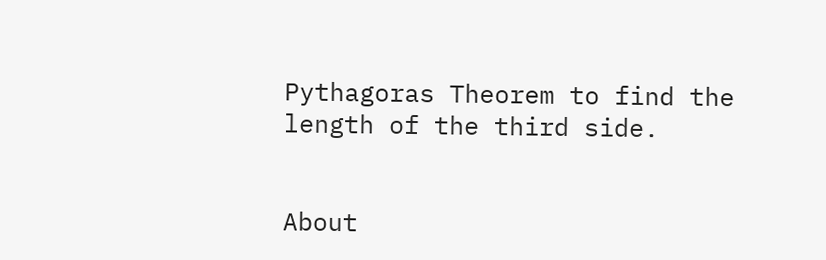Pythagoras Theorem to find the length of the third side.


About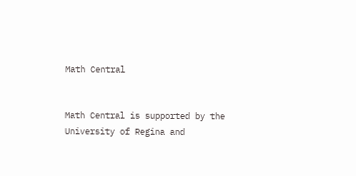Math Central


Math Central is supported by the University of Regina and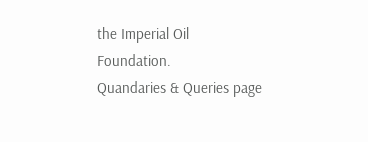the Imperial Oil Foundation.
Quandaries & Queries page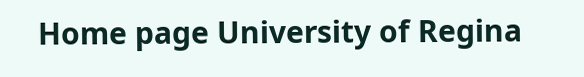Home page University of Regina